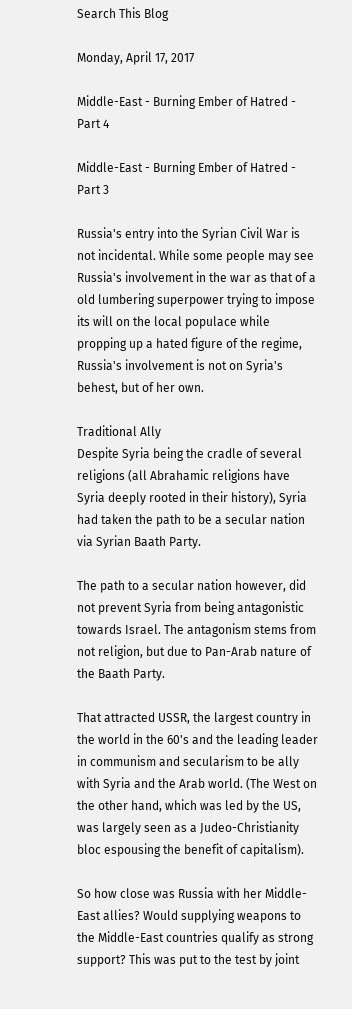Search This Blog

Monday, April 17, 2017

Middle-East - Burning Ember of Hatred - Part 4

Middle-East - Burning Ember of Hatred - Part 3

Russia's entry into the Syrian Civil War is not incidental. While some people may see Russia's involvement in the war as that of a old lumbering superpower trying to impose its will on the local populace while propping up a hated figure of the regime, Russia's involvement is not on Syria's behest, but of her own.

Traditional Ally
Despite Syria being the cradle of several religions (all Abrahamic religions have Syria deeply rooted in their history), Syria had taken the path to be a secular nation via Syrian Baath Party.

The path to a secular nation however, did not prevent Syria from being antagonistic towards Israel. The antagonism stems from not religion, but due to Pan-Arab nature of the Baath Party.

That attracted USSR, the largest country in the world in the 60's and the leading leader in communism and secularism to be ally with Syria and the Arab world. (The West on the other hand, which was led by the US, was largely seen as a Judeo-Christianity bloc espousing the benefit of capitalism).

So how close was Russia with her Middle-East allies? Would supplying weapons to the Middle-East countries qualify as strong support? This was put to the test by joint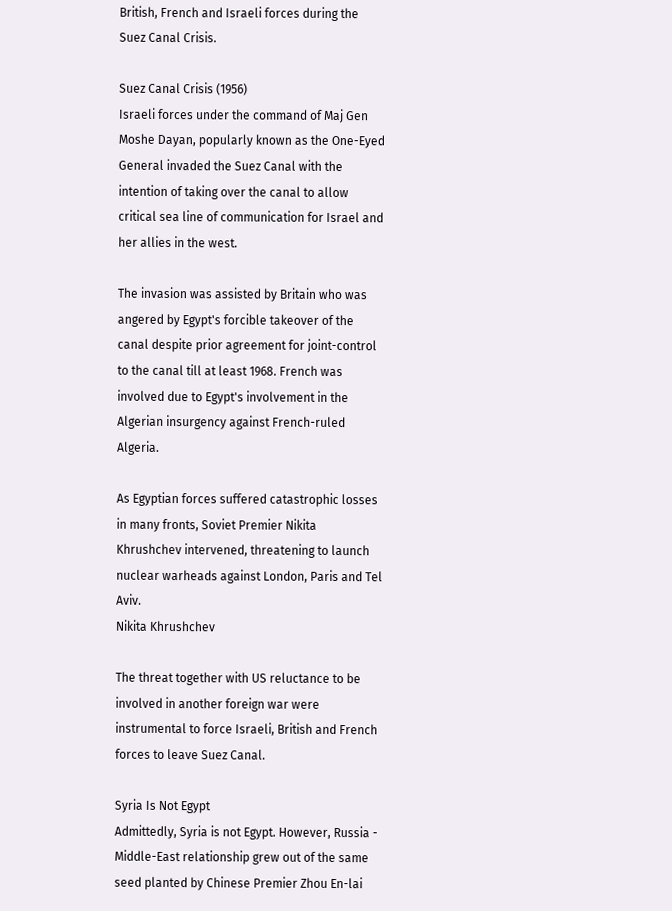British, French and Israeli forces during the Suez Canal Crisis.

Suez Canal Crisis (1956)
Israeli forces under the command of Maj Gen Moshe Dayan, popularly known as the One-Eyed General invaded the Suez Canal with the intention of taking over the canal to allow critical sea line of communication for Israel and her allies in the west.

The invasion was assisted by Britain who was angered by Egypt's forcible takeover of the canal despite prior agreement for joint-control to the canal till at least 1968. French was involved due to Egypt's involvement in the Algerian insurgency against French-ruled Algeria.

As Egyptian forces suffered catastrophic losses in many fronts, Soviet Premier Nikita Khrushchev intervened, threatening to launch nuclear warheads against London, Paris and Tel Aviv.
Nikita Khrushchev

The threat together with US reluctance to be involved in another foreign war were instrumental to force Israeli, British and French forces to leave Suez Canal.

Syria Is Not Egypt
Admittedly, Syria is not Egypt. However, Russia - Middle-East relationship grew out of the same seed planted by Chinese Premier Zhou En-lai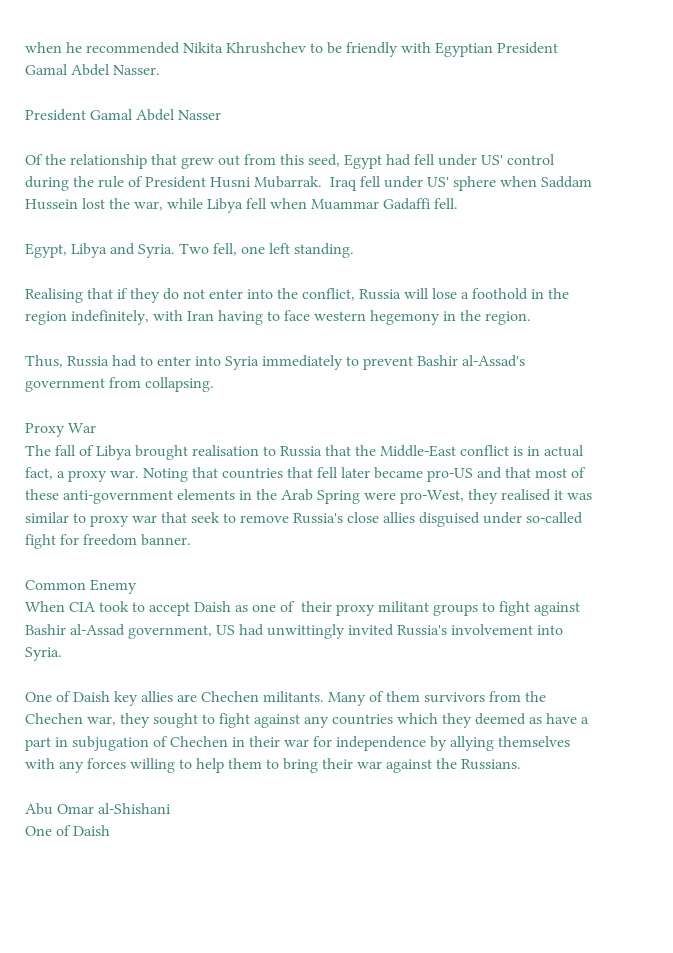when he recommended Nikita Khrushchev to be friendly with Egyptian President Gamal Abdel Nasser.

President Gamal Abdel Nasser

Of the relationship that grew out from this seed, Egypt had fell under US' control during the rule of President Husni Mubarrak.  Iraq fell under US' sphere when Saddam Hussein lost the war, while Libya fell when Muammar Gadaffi fell.

Egypt, Libya and Syria. Two fell, one left standing.

Realising that if they do not enter into the conflict, Russia will lose a foothold in the region indefinitely, with Iran having to face western hegemony in the region.

Thus, Russia had to enter into Syria immediately to prevent Bashir al-Assad's government from collapsing.

Proxy War
The fall of Libya brought realisation to Russia that the Middle-East conflict is in actual fact, a proxy war. Noting that countries that fell later became pro-US and that most of these anti-government elements in the Arab Spring were pro-West, they realised it was similar to proxy war that seek to remove Russia's close allies disguised under so-called fight for freedom banner.

Common Enemy
When CIA took to accept Daish as one of  their proxy militant groups to fight against Bashir al-Assad government, US had unwittingly invited Russia's involvement into Syria.

One of Daish key allies are Chechen militants. Many of them survivors from the Chechen war, they sought to fight against any countries which they deemed as have a part in subjugation of Chechen in their war for independence by allying themselves with any forces willing to help them to bring their war against the Russians.

Abu Omar al-Shishani
One of Daish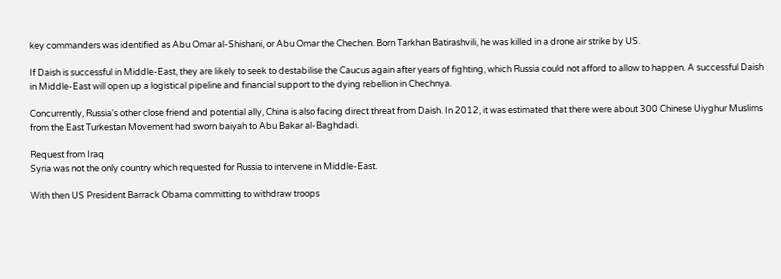key commanders was identified as Abu Omar al-Shishani, or Abu Omar the Chechen. Born Tarkhan Batirashvili, he was killed in a drone air strike by US.

If Daish is successful in Middle-East, they are likely to seek to destabilise the Caucus again after years of fighting, which Russia could not afford to allow to happen. A successful Daish in Middle-East will open up a logistical pipeline and financial support to the dying rebellion in Chechnya.

Concurrently, Russia's other close friend and potential ally, China is also facing direct threat from Daish. In 2012, it was estimated that there were about 300 Chinese Uiyghur Muslims from the East Turkestan Movement had sworn baiyah to Abu Bakar al-Baghdadi.

Request from Iraq
Syria was not the only country which requested for Russia to intervene in Middle-East.

With then US President Barrack Obama committing to withdraw troops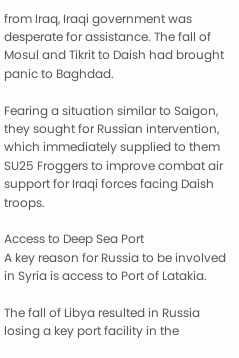from Iraq, Iraqi government was desperate for assistance. The fall of Mosul and Tikrit to Daish had brought panic to Baghdad.

Fearing a situation similar to Saigon, they sought for Russian intervention, which immediately supplied to them SU25 Froggers to improve combat air support for Iraqi forces facing Daish troops.

Access to Deep Sea Port
A key reason for Russia to be involved in Syria is access to Port of Latakia.

The fall of Libya resulted in Russia losing a key port facility in the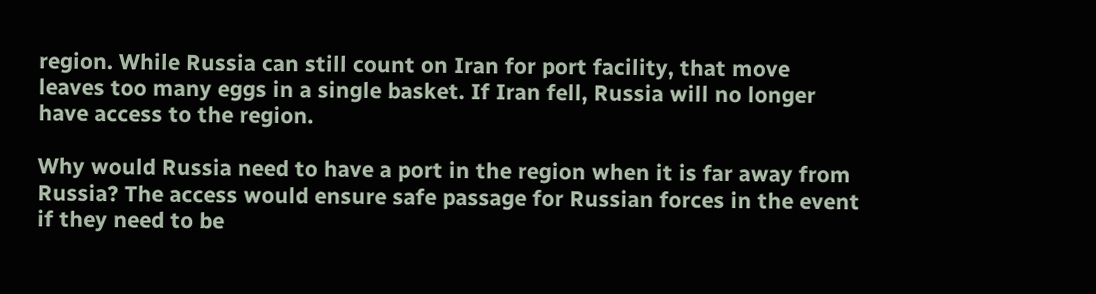region. While Russia can still count on Iran for port facility, that move leaves too many eggs in a single basket. If Iran fell, Russia will no longer have access to the region.

Why would Russia need to have a port in the region when it is far away from Russia? The access would ensure safe passage for Russian forces in the event if they need to be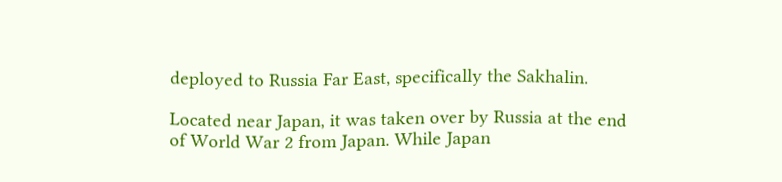deployed to Russia Far East, specifically the Sakhalin.

Located near Japan, it was taken over by Russia at the end of World War 2 from Japan. While Japan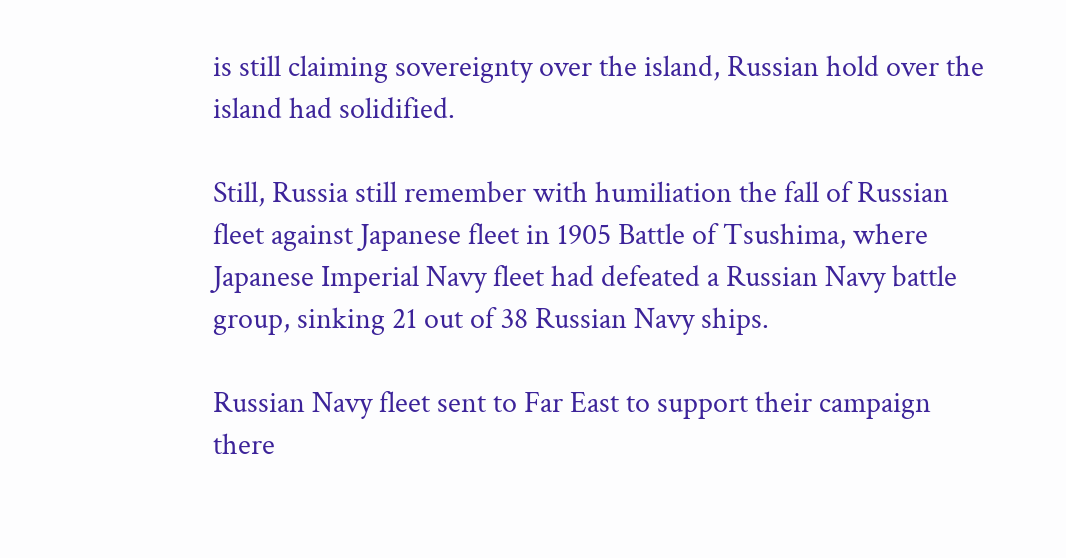is still claiming sovereignty over the island, Russian hold over the island had solidified.

Still, Russia still remember with humiliation the fall of Russian fleet against Japanese fleet in 1905 Battle of Tsushima, where Japanese Imperial Navy fleet had defeated a Russian Navy battle group, sinking 21 out of 38 Russian Navy ships.

Russian Navy fleet sent to Far East to support their campaign there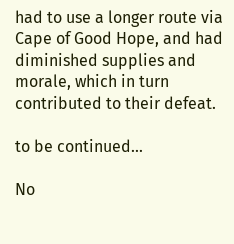had to use a longer route via Cape of Good Hope, and had diminished supplies and morale, which in turn contributed to their defeat.

to be continued...

No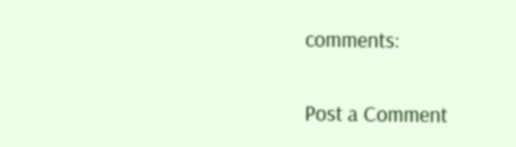comments:

Post a Comment